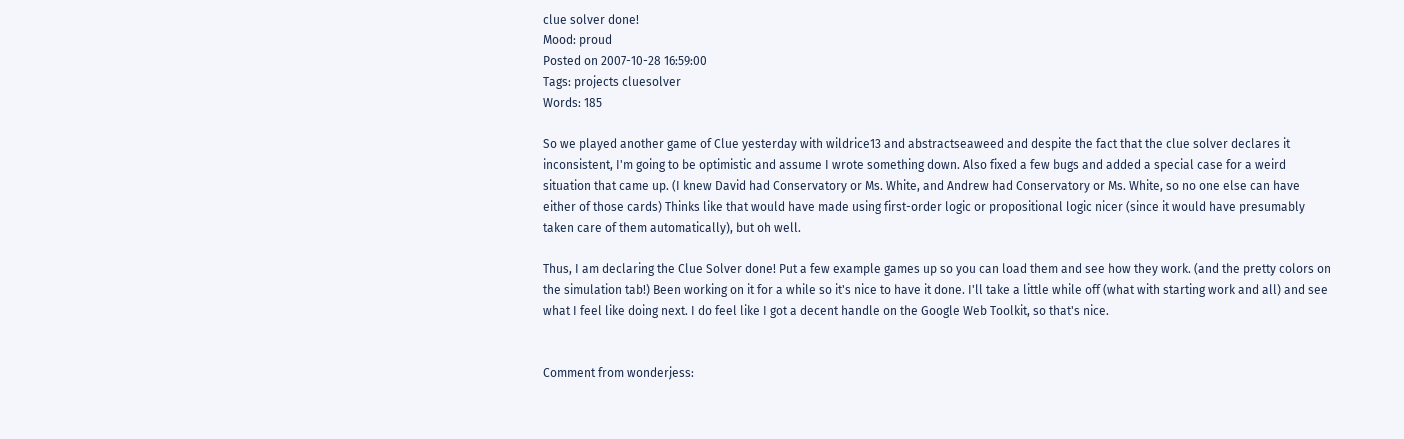clue solver done!
Mood: proud
Posted on 2007-10-28 16:59:00
Tags: projects cluesolver
Words: 185

So we played another game of Clue yesterday with wildrice13 and abstractseaweed and despite the fact that the clue solver declares it inconsistent, I'm going to be optimistic and assume I wrote something down. Also fixed a few bugs and added a special case for a weird situation that came up. (I knew David had Conservatory or Ms. White, and Andrew had Conservatory or Ms. White, so no one else can have either of those cards) Thinks like that would have made using first-order logic or propositional logic nicer (since it would have presumably taken care of them automatically), but oh well.

Thus, I am declaring the Clue Solver done! Put a few example games up so you can load them and see how they work. (and the pretty colors on the simulation tab!) Been working on it for a while so it's nice to have it done. I'll take a little while off (what with starting work and all) and see what I feel like doing next. I do feel like I got a decent handle on the Google Web Toolkit, so that's nice.


Comment from wonderjess: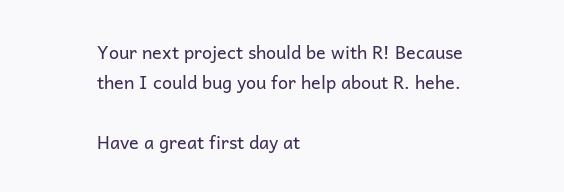Your next project should be with R! Because then I could bug you for help about R. hehe.

Have a great first day at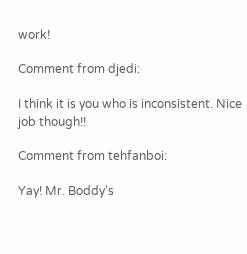work!

Comment from djedi:

I think it is you who is inconsistent. Nice job though!!

Comment from tehfanboi:

Yay! Mr. Boddy's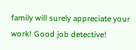family will surely appreciate your work! Good job detective!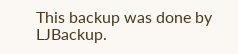This backup was done by LJBackup.